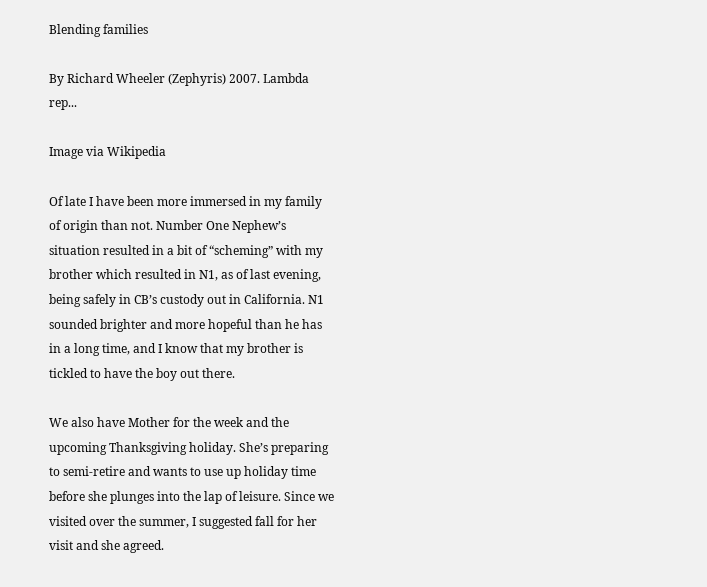Blending families

By Richard Wheeler (Zephyris) 2007. Lambda rep...

Image via Wikipedia

Of late I have been more immersed in my family of origin than not. Number One Nephew’s situation resulted in a bit of “scheming” with my brother which resulted in N1, as of last evening, being safely in CB’s custody out in California. N1 sounded brighter and more hopeful than he has in a long time, and I know that my brother is tickled to have the boy out there.

We also have Mother for the week and the upcoming Thanksgiving holiday. She’s preparing to semi-retire and wants to use up holiday time before she plunges into the lap of leisure. Since we visited over the summer, I suggested fall for her visit and she agreed.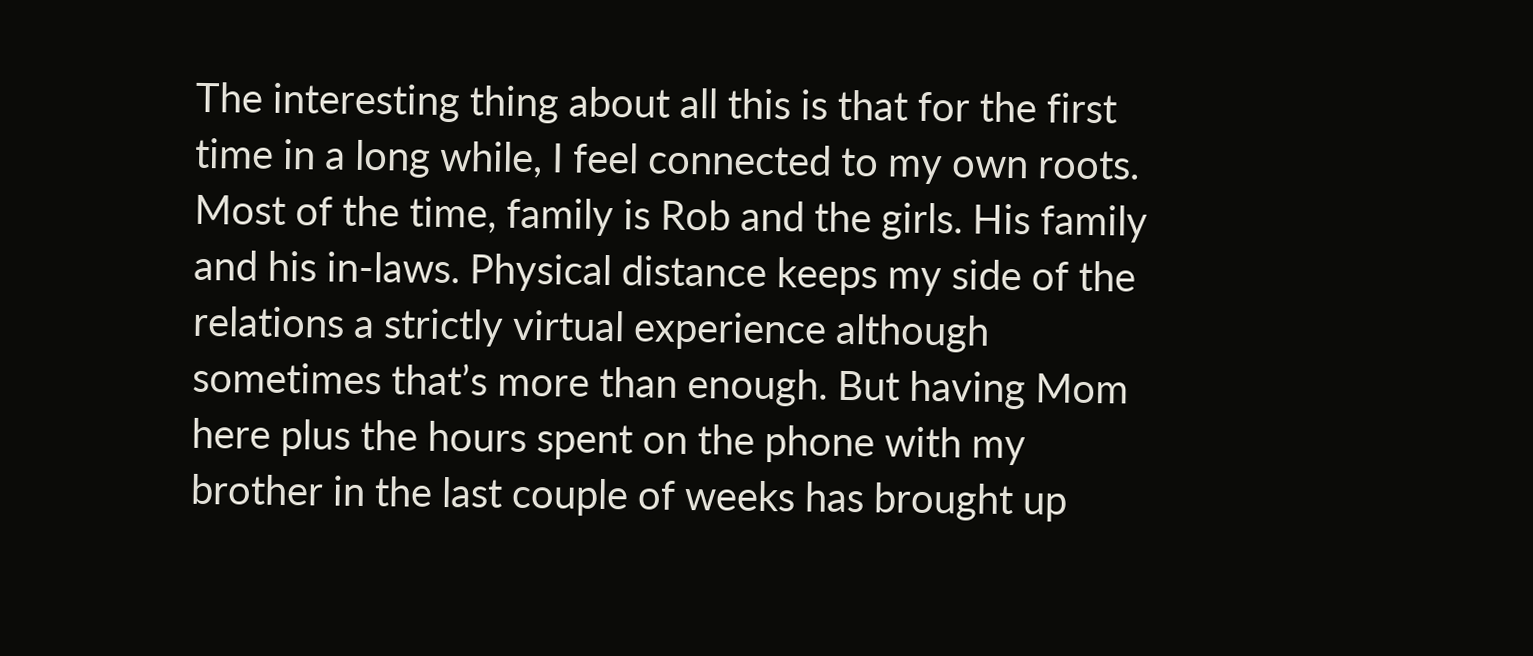The interesting thing about all this is that for the first time in a long while, I feel connected to my own roots. Most of the time, family is Rob and the girls. His family and his in-laws. Physical distance keeps my side of the relations a strictly virtual experience although sometimes that’s more than enough. But having Mom here plus the hours spent on the phone with my brother in the last couple of weeks has brought up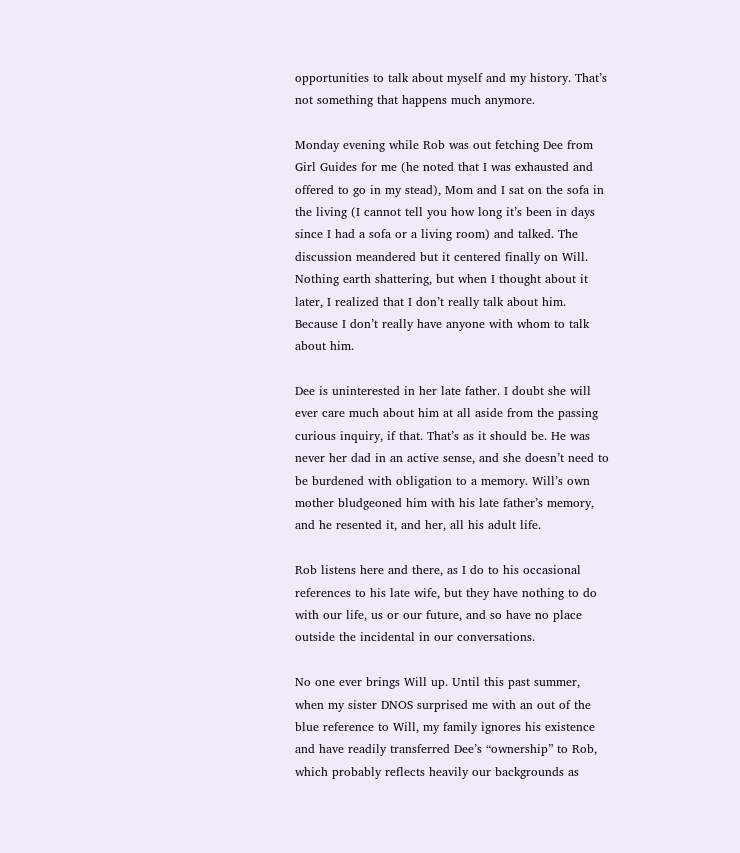opportunities to talk about myself and my history. That’s not something that happens much anymore.

Monday evening while Rob was out fetching Dee from Girl Guides for me (he noted that I was exhausted and offered to go in my stead), Mom and I sat on the sofa in the living (I cannot tell you how long it’s been in days since I had a sofa or a living room) and talked. The discussion meandered but it centered finally on Will. Nothing earth shattering, but when I thought about it later, I realized that I don’t really talk about him. Because I don’t really have anyone with whom to talk about him.

Dee is uninterested in her late father. I doubt she will ever care much about him at all aside from the passing curious inquiry, if that. That’s as it should be. He was never her dad in an active sense, and she doesn’t need to be burdened with obligation to a memory. Will’s own mother bludgeoned him with his late father’s memory, and he resented it, and her, all his adult life.

Rob listens here and there, as I do to his occasional references to his late wife, but they have nothing to do with our life, us or our future, and so have no place outside the incidental in our conversations.

No one ever brings Will up. Until this past summer, when my sister DNOS surprised me with an out of the blue reference to Will, my family ignores his existence and have readily transferred Dee’s “ownership” to Rob, which probably reflects heavily our backgrounds as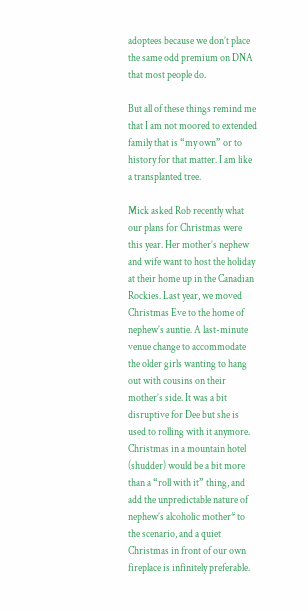adoptees because we don’t place the same odd premium on DNA that most people do.

But all of these things remind me that I am not moored to extended family that is “my own” or to history for that matter. I am like a transplanted tree.

Mick asked Rob recently what our plans for Christmas were this year. Her mother’s nephew and wife want to host the holiday at their home up in the Canadian Rockies. Last year, we moved Christmas Eve to the home of nephew’s auntie. A last-minute venue change to accommodate the older girls wanting to hang out with cousins on their mother’s side. It was a bit disruptive for Dee but she is used to rolling with it anymore. Christmas in a mountain hotel (shudder) would be a bit more than a “roll with it” thing, and add the unpredictable nature of nephew’s alcoholic mother* to the scenario, and a quiet Christmas in front of our own fireplace is infinitely preferable.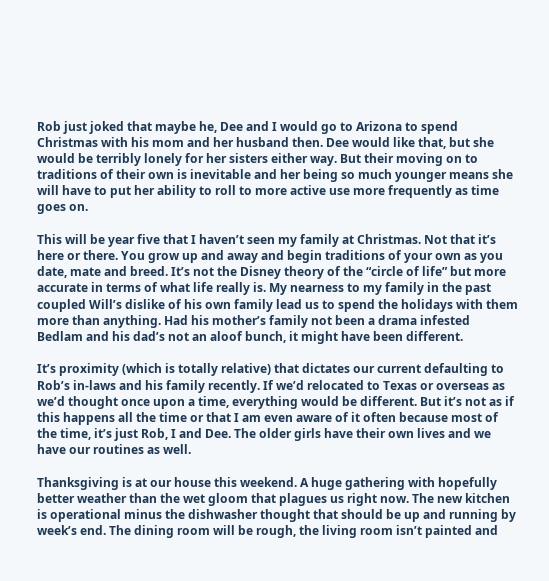Rob just joked that maybe he, Dee and I would go to Arizona to spend Christmas with his mom and her husband then. Dee would like that, but she would be terribly lonely for her sisters either way. But their moving on to traditions of their own is inevitable and her being so much younger means she will have to put her ability to roll to more active use more frequently as time goes on.

This will be year five that I haven’t seen my family at Christmas. Not that it’s here or there. You grow up and away and begin traditions of your own as you date, mate and breed. It’s not the Disney theory of the “circle of life” but more accurate in terms of what life really is. My nearness to my family in the past coupled Will’s dislike of his own family lead us to spend the holidays with them more than anything. Had his mother’s family not been a drama infested Bedlam and his dad’s not an aloof bunch, it might have been different.

It’s proximity (which is totally relative) that dictates our current defaulting to Rob’s in-laws and his family recently. If we’d relocated to Texas or overseas as we’d thought once upon a time, everything would be different. But it’s not as if this happens all the time or that I am even aware of it often because most of the time, it’s just Rob, I and Dee. The older girls have their own lives and we have our routines as well.

Thanksgiving is at our house this weekend. A huge gathering with hopefully better weather than the wet gloom that plagues us right now. The new kitchen is operational minus the dishwasher thought that should be up and running by week’s end. The dining room will be rough, the living room isn’t painted and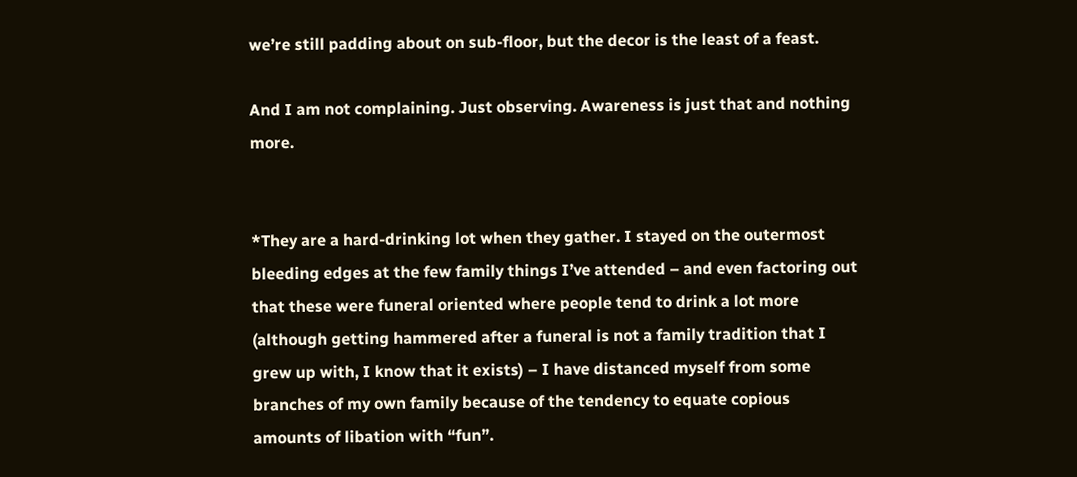we’re still padding about on sub-floor, but the decor is the least of a feast.

And I am not complaining. Just observing. Awareness is just that and nothing more.


*They are a hard-drinking lot when they gather. I stayed on the outermost bleeding edges at the few family things I’ve attended – and even factoring out that these were funeral oriented where people tend to drink a lot more (although getting hammered after a funeral is not a family tradition that I grew up with, I know that it exists) – I have distanced myself from some branches of my own family because of the tendency to equate copious amounts of libation with “fun”.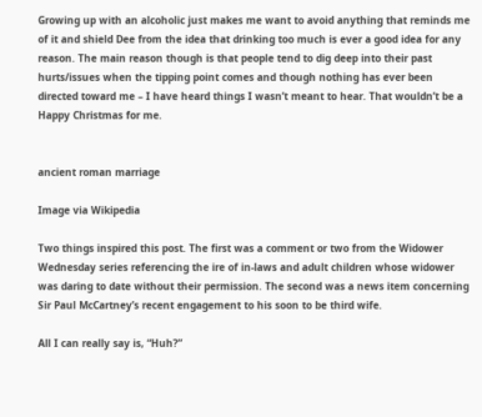Growing up with an alcoholic just makes me want to avoid anything that reminds me of it and shield Dee from the idea that drinking too much is ever a good idea for any reason. The main reason though is that people tend to dig deep into their past hurts/issues when the tipping point comes and though nothing has ever been directed toward me – I have heard things I wasn’t meant to hear. That wouldn’t be a Happy Christmas for me.


ancient roman marriage

Image via Wikipedia

Two things inspired this post. The first was a comment or two from the Widower Wednesday series referencing the ire of in-laws and adult children whose widower was daring to date without their permission. The second was a news item concerning Sir Paul McCartney’s recent engagement to his soon to be third wife.

All I can really say is, “Huh?”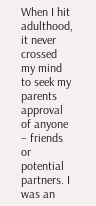When I hit adulthood, it never crossed my mind to seek my parents approval of anyone – friends or potential partners. I was an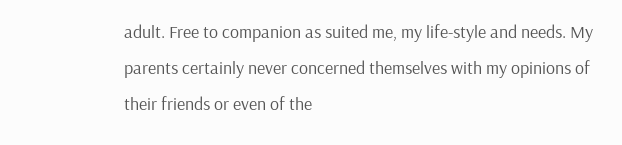adult. Free to companion as suited me, my life-style and needs. My parents certainly never concerned themselves with my opinions of their friends or even of the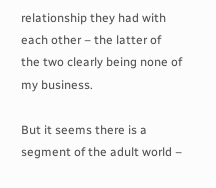relationship they had with each other – the latter of the two clearly being none of my business.

But it seems there is a segment of the adult world –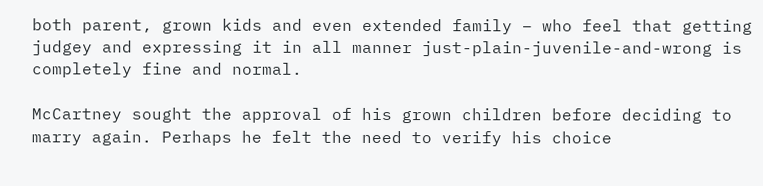both parent, grown kids and even extended family – who feel that getting judgey and expressing it in all manner just-plain-juvenile-and-wrong is completely fine and normal.

McCartney sought the approval of his grown children before deciding to marry again. Perhaps he felt the need to verify his choice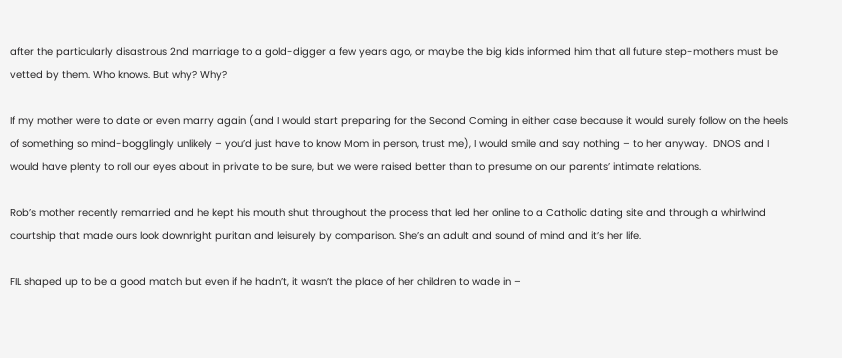after the particularly disastrous 2nd marriage to a gold-digger a few years ago, or maybe the big kids informed him that all future step-mothers must be vetted by them. Who knows. But why? Why?

If my mother were to date or even marry again (and I would start preparing for the Second Coming in either case because it would surely follow on the heels of something so mind-bogglingly unlikely – you’d just have to know Mom in person, trust me), I would smile and say nothing – to her anyway.  DNOS and I would have plenty to roll our eyes about in private to be sure, but we were raised better than to presume on our parents’ intimate relations.

Rob’s mother recently remarried and he kept his mouth shut throughout the process that led her online to a Catholic dating site and through a whirlwind courtship that made ours look downright puritan and leisurely by comparison. She’s an adult and sound of mind and it’s her life.

FIL shaped up to be a good match but even if he hadn’t, it wasn’t the place of her children to wade in –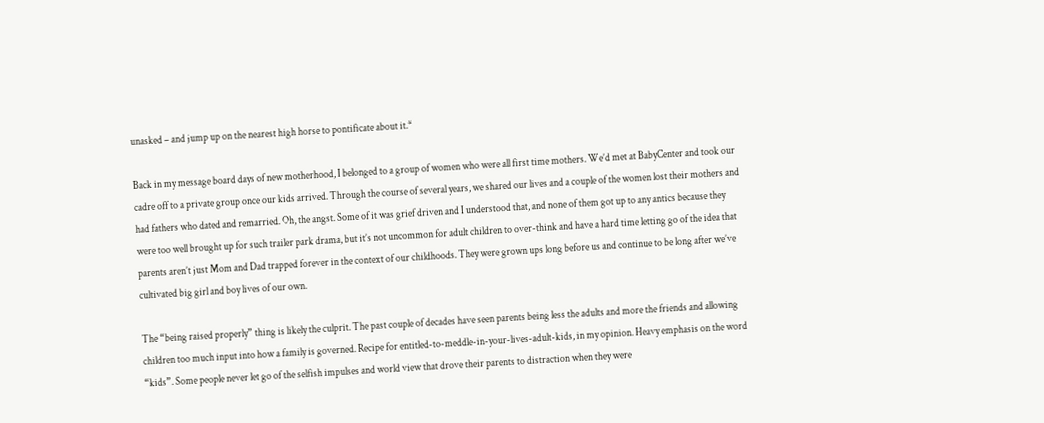unasked – and jump up on the nearest high horse to pontificate about it.*

Back in my message board days of new motherhood, I belonged to a group of women who were all first time mothers. We’d met at BabyCenter and took our cadre off to a private group once our kids arrived. Through the course of several years, we shared our lives and a couple of the women lost their mothers and had fathers who dated and remarried. Oh, the angst. Some of it was grief driven and I understood that, and none of them got up to any antics because they were too well brought up for such trailer park drama, but it’s not uncommon for adult children to over-think and have a hard time letting go of the idea that parents aren’t just Mom and Dad trapped forever in the context of our childhoods. They were grown ups long before us and continue to be long after we’ve cultivated big girl and boy lives of our own.

The “being raised properly” thing is likely the culprit. The past couple of decades have seen parents being less the adults and more the friends and allowing children too much input into how a family is governed. Recipe for entitled-to-meddle-in-your-lives-adult-kids, in my opinion. Heavy emphasis on the word “kids”. Some people never let go of the selfish impulses and world view that drove their parents to distraction when they were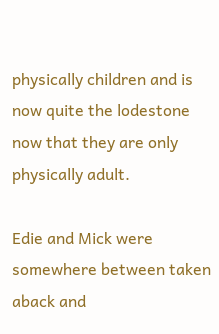physically children and is now quite the lodestone now that they are only physically adult.

Edie and Mick were somewhere between taken aback and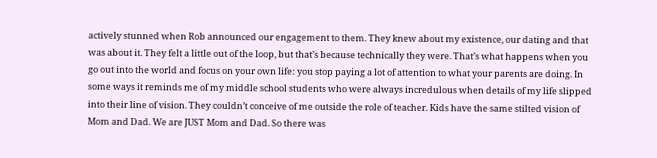actively stunned when Rob announced our engagement to them. They knew about my existence, our dating and that was about it. They felt a little out of the loop, but that’s because technically they were. That’s what happens when you go out into the world and focus on your own life: you stop paying a lot of attention to what your parents are doing. In some ways it reminds me of my middle school students who were always incredulous when details of my life slipped into their line of vision. They couldn’t conceive of me outside the role of teacher. Kids have the same stilted vision of Mom and Dad. We are JUST Mom and Dad. So there was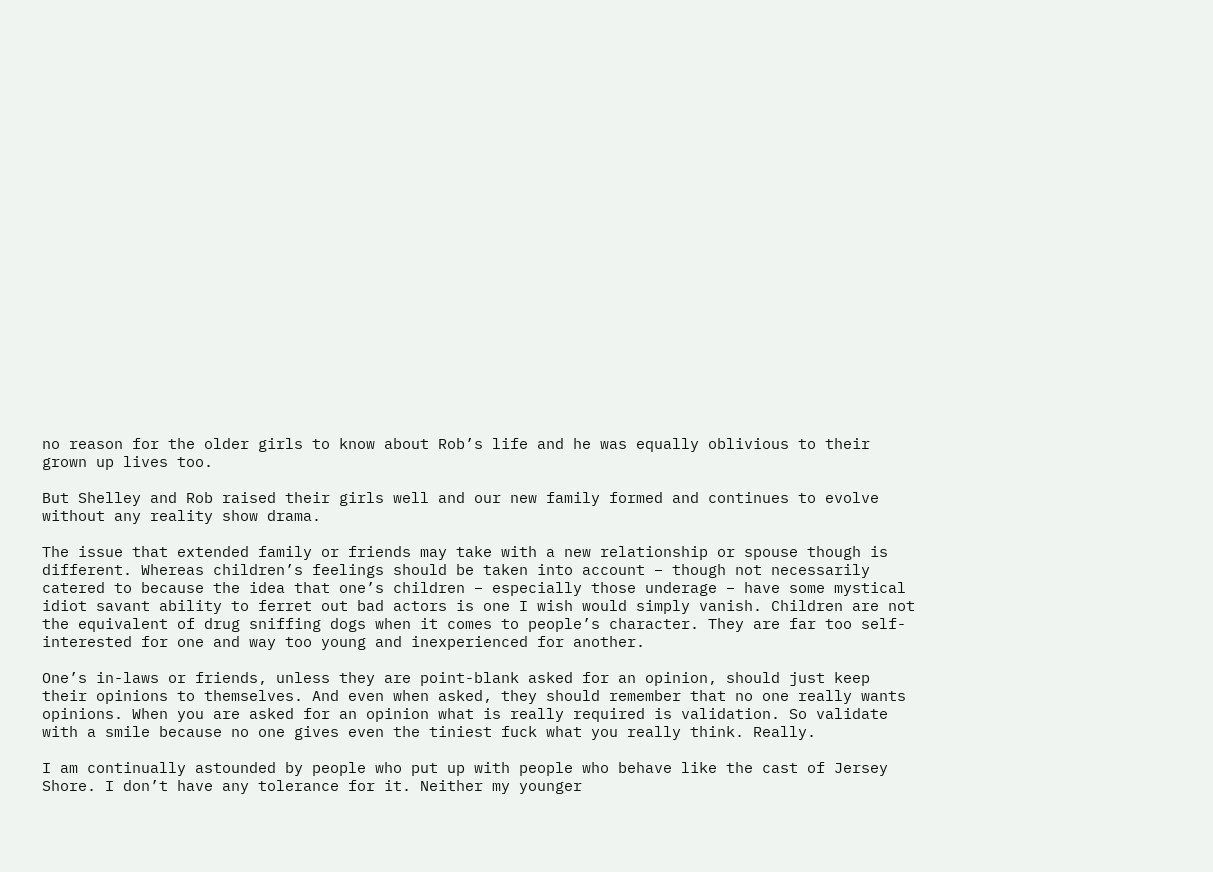no reason for the older girls to know about Rob’s life and he was equally oblivious to their grown up lives too.

But Shelley and Rob raised their girls well and our new family formed and continues to evolve without any reality show drama.

The issue that extended family or friends may take with a new relationship or spouse though is different. Whereas children’s feelings should be taken into account – though not necessarily catered to because the idea that one’s children – especially those underage – have some mystical idiot savant ability to ferret out bad actors is one I wish would simply vanish. Children are not the equivalent of drug sniffing dogs when it comes to people’s character. They are far too self-interested for one and way too young and inexperienced for another.

One’s in-laws or friends, unless they are point-blank asked for an opinion, should just keep their opinions to themselves. And even when asked, they should remember that no one really wants opinions. When you are asked for an opinion what is really required is validation. So validate with a smile because no one gives even the tiniest fuck what you really think. Really.

I am continually astounded by people who put up with people who behave like the cast of Jersey Shore. I don’t have any tolerance for it. Neither my younger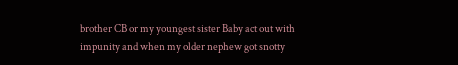brother CB or my youngest sister Baby act out with impunity and when my older nephew got snotty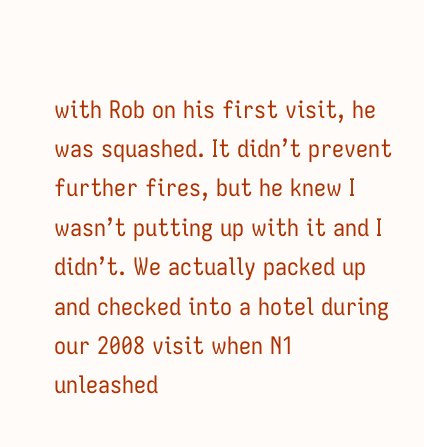with Rob on his first visit, he was squashed. It didn’t prevent further fires, but he knew I wasn’t putting up with it and I didn’t. We actually packed up and checked into a hotel during our 2008 visit when N1 unleashed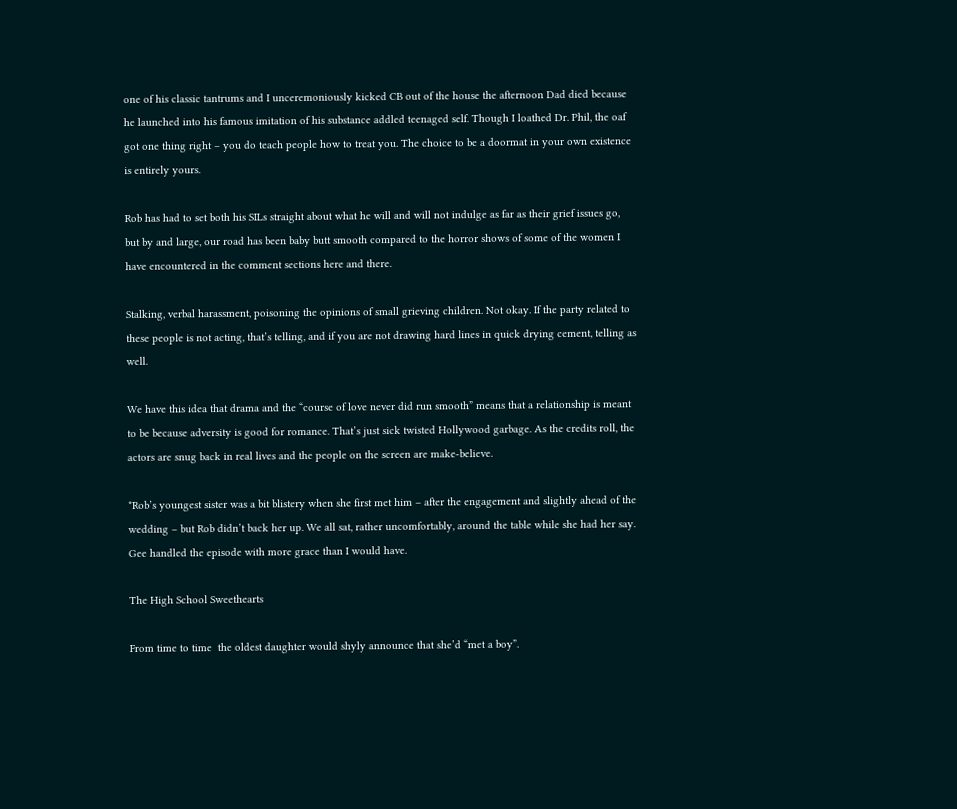one of his classic tantrums and I unceremoniously kicked CB out of the house the afternoon Dad died because he launched into his famous imitation of his substance addled teenaged self. Though I loathed Dr. Phil, the oaf got one thing right – you do teach people how to treat you. The choice to be a doormat in your own existence is entirely yours.

Rob has had to set both his SILs straight about what he will and will not indulge as far as their grief issues go, but by and large, our road has been baby butt smooth compared to the horror shows of some of the women I have encountered in the comment sections here and there.

Stalking, verbal harassment, poisoning the opinions of small grieving children. Not okay. If the party related to these people is not acting, that’s telling, and if you are not drawing hard lines in quick drying cement, telling as well.

We have this idea that drama and the “course of love never did run smooth” means that a relationship is meant to be because adversity is good for romance. That’s just sick twisted Hollywood garbage. As the credits roll, the actors are snug back in real lives and the people on the screen are make-believe.

*Rob’s youngest sister was a bit blistery when she first met him – after the engagement and slightly ahead of the wedding – but Rob didn’t back her up. We all sat, rather uncomfortably, around the table while she had her say. Gee handled the episode with more grace than I would have.

The High School Sweethearts

From time to time  the oldest daughter would shyly announce that she’d “met a boy”.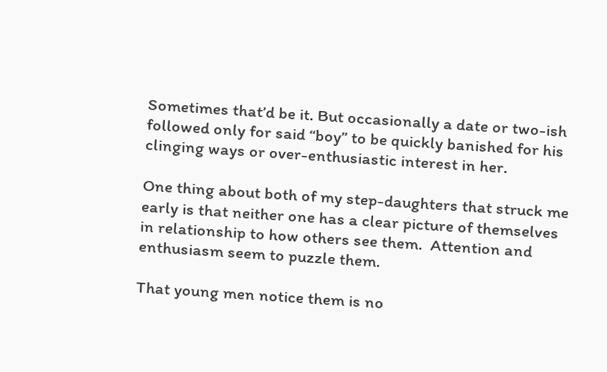Sometimes that’d be it. But occasionally a date or two-ish followed only for said “boy” to be quickly banished for his clinging ways or over-enthusiastic interest in her.

One thing about both of my step-daughters that struck me early is that neither one has a clear picture of themselves in relationship to how others see them.  Attention and enthusiasm seem to puzzle them.

That young men notice them is no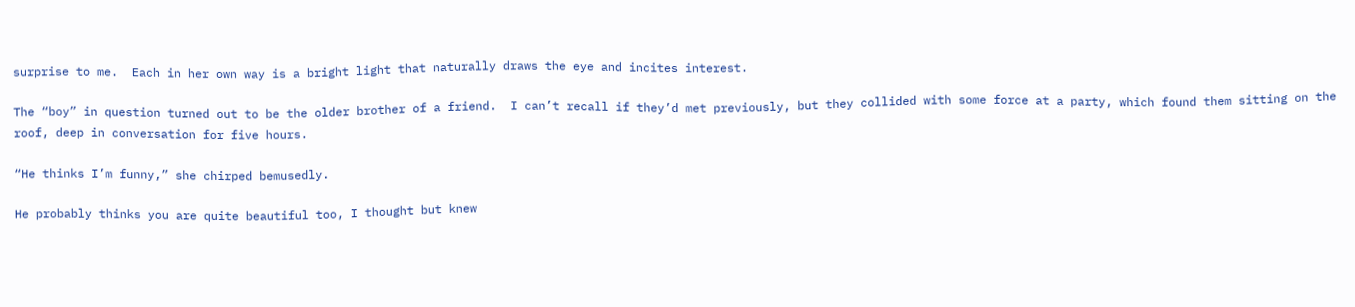surprise to me.  Each in her own way is a bright light that naturally draws the eye and incites interest.

The “boy” in question turned out to be the older brother of a friend.  I can’t recall if they’d met previously, but they collided with some force at a party, which found them sitting on the roof, deep in conversation for five hours.

“He thinks I’m funny,” she chirped bemusedly.

He probably thinks you are quite beautiful too, I thought but knew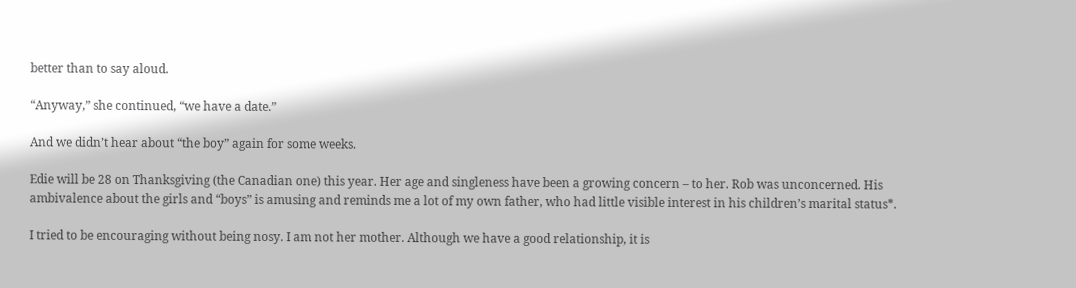better than to say aloud.

“Anyway,” she continued, “we have a date.”

And we didn’t hear about “the boy” again for some weeks.

Edie will be 28 on Thanksgiving (the Canadian one) this year. Her age and singleness have been a growing concern – to her. Rob was unconcerned. His ambivalence about the girls and “boys” is amusing and reminds me a lot of my own father, who had little visible interest in his children’s marital status*.

I tried to be encouraging without being nosy. I am not her mother. Although we have a good relationship, it is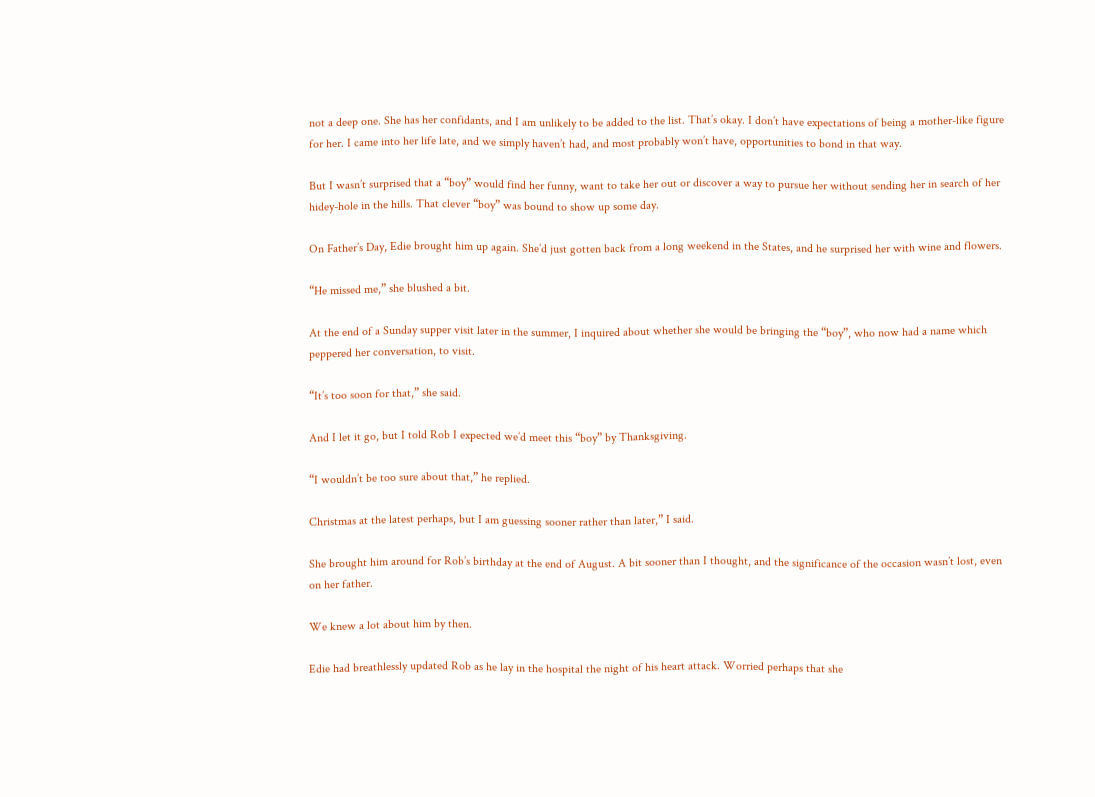not a deep one. She has her confidants, and I am unlikely to be added to the list. That’s okay. I don’t have expectations of being a mother-like figure for her. I came into her life late, and we simply haven’t had, and most probably won’t have, opportunities to bond in that way.

But I wasn’t surprised that a “boy” would find her funny, want to take her out or discover a way to pursue her without sending her in search of her hidey-hole in the hills. That clever “boy” was bound to show up some day.

On Father’s Day, Edie brought him up again. She’d just gotten back from a long weekend in the States, and he surprised her with wine and flowers.

“He missed me,” she blushed a bit.

At the end of a Sunday supper visit later in the summer, I inquired about whether she would be bringing the “boy”, who now had a name which peppered her conversation, to visit.

“It’s too soon for that,” she said.

And I let it go, but I told Rob I expected we’d meet this “boy” by Thanksgiving.

“I wouldn’t be too sure about that,” he replied.

Christmas at the latest perhaps, but I am guessing sooner rather than later,” I said.

She brought him around for Rob’s birthday at the end of August. A bit sooner than I thought, and the significance of the occasion wasn’t lost, even on her father.

We knew a lot about him by then.

Edie had breathlessly updated Rob as he lay in the hospital the night of his heart attack. Worried perhaps that she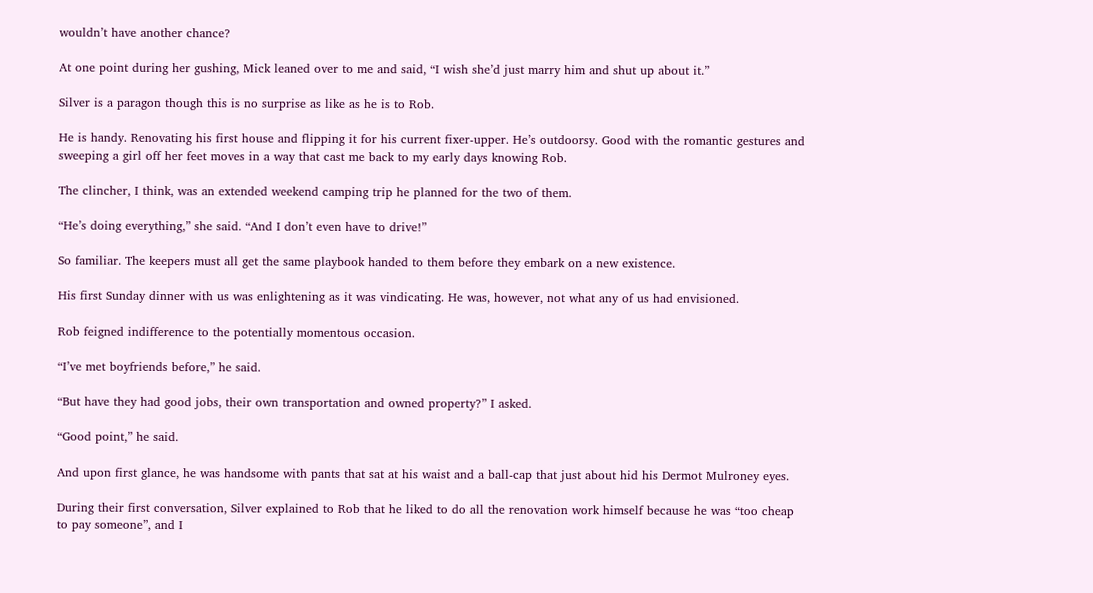wouldn’t have another chance?

At one point during her gushing, Mick leaned over to me and said, “I wish she’d just marry him and shut up about it.”

Silver is a paragon though this is no surprise as like as he is to Rob.

He is handy. Renovating his first house and flipping it for his current fixer-upper. He’s outdoorsy. Good with the romantic gestures and sweeping a girl off her feet moves in a way that cast me back to my early days knowing Rob.

The clincher, I think, was an extended weekend camping trip he planned for the two of them.

“He’s doing everything,” she said. “And I don’t even have to drive!”

So familiar. The keepers must all get the same playbook handed to them before they embark on a new existence.

His first Sunday dinner with us was enlightening as it was vindicating. He was, however, not what any of us had envisioned.

Rob feigned indifference to the potentially momentous occasion.

“I’ve met boyfriends before,” he said.

“But have they had good jobs, their own transportation and owned property?” I asked.

“Good point,” he said.

And upon first glance, he was handsome with pants that sat at his waist and a ball-cap that just about hid his Dermot Mulroney eyes.

During their first conversation, Silver explained to Rob that he liked to do all the renovation work himself because he was “too cheap to pay someone”, and I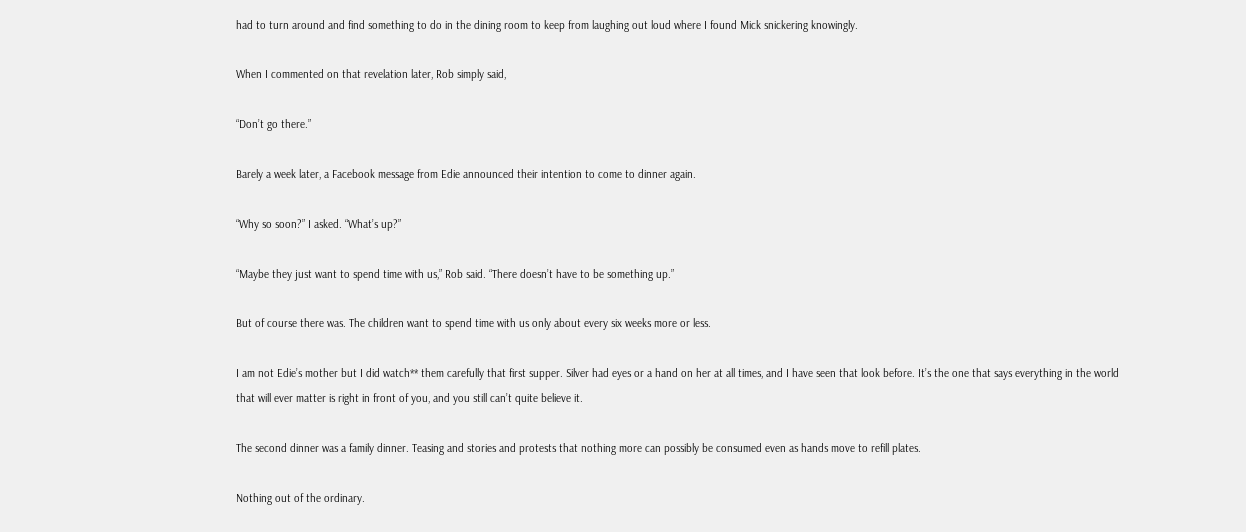had to turn around and find something to do in the dining room to keep from laughing out loud where I found Mick snickering knowingly.

When I commented on that revelation later, Rob simply said,

“Don’t go there.”

Barely a week later, a Facebook message from Edie announced their intention to come to dinner again.

“Why so soon?” I asked. “What’s up?”

“Maybe they just want to spend time with us,” Rob said. “There doesn’t have to be something up.”

But of course there was. The children want to spend time with us only about every six weeks more or less.

I am not Edie’s mother but I did watch** them carefully that first supper. Silver had eyes or a hand on her at all times, and I have seen that look before. It’s the one that says everything in the world that will ever matter is right in front of you, and you still can’t quite believe it.

The second dinner was a family dinner. Teasing and stories and protests that nothing more can possibly be consumed even as hands move to refill plates.

Nothing out of the ordinary.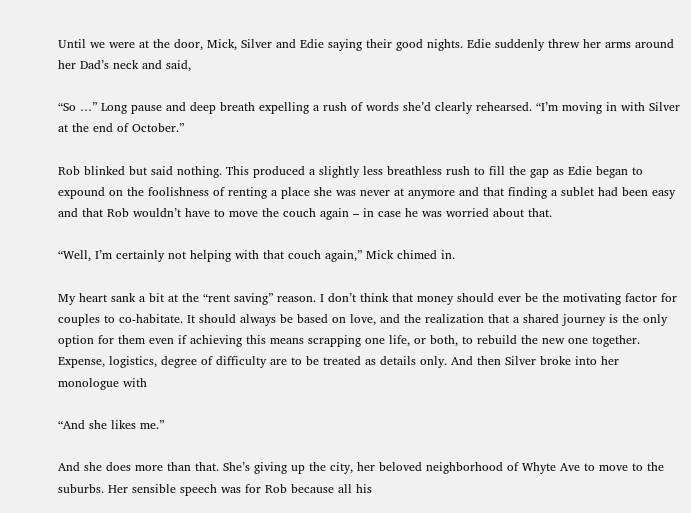Until we were at the door, Mick, Silver and Edie saying their good nights. Edie suddenly threw her arms around her Dad’s neck and said,

“So …” Long pause and deep breath expelling a rush of words she’d clearly rehearsed. “I’m moving in with Silver at the end of October.”

Rob blinked but said nothing. This produced a slightly less breathless rush to fill the gap as Edie began to expound on the foolishness of renting a place she was never at anymore and that finding a sublet had been easy and that Rob wouldn’t have to move the couch again – in case he was worried about that.

“Well, I’m certainly not helping with that couch again,” Mick chimed in.

My heart sank a bit at the “rent saving” reason. I don’t think that money should ever be the motivating factor for couples to co-habitate. It should always be based on love, and the realization that a shared journey is the only option for them even if achieving this means scrapping one life, or both, to rebuild the new one together.  Expense, logistics, degree of difficulty are to be treated as details only. And then Silver broke into her monologue with

“And she likes me.”

And she does more than that. She’s giving up the city, her beloved neighborhood of Whyte Ave to move to the suburbs. Her sensible speech was for Rob because all his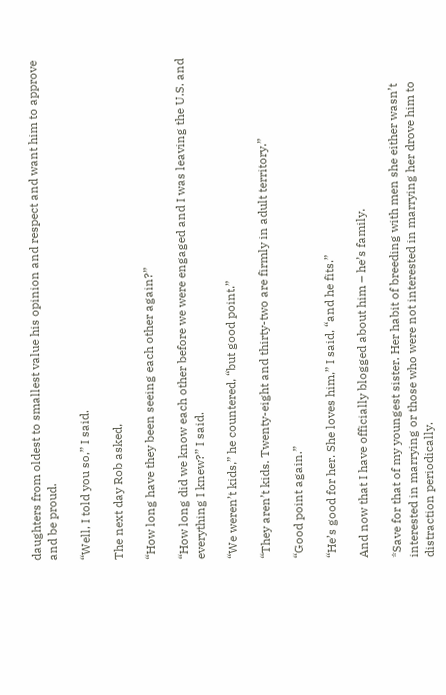daughters from oldest to smallest value his opinion and respect and want him to approve and be proud.

“Well, I told you so,” I said.

The next day Rob asked,

“How long have they been seeing each other again?”

“How long did we know each other before we were engaged and I was leaving the U.S. and everything I knew?” I said.

“We weren’t kids,” he countered, “but good point.”

“They aren’t kids. Twenty-eight and thirty-two are firmly in adult territory.”

“Good point again.”

“He’s good for her. She loves him,” I said, “and he fits.”

And now that I have officially blogged about him – he’s family.

*Save for that of my youngest sister. Her habit of breeding with men she either wasn’t interested in marrying or those who were not interested in marrying her drove him to distraction periodically.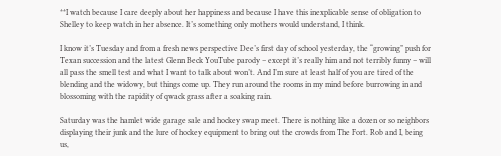**I watch because I care deeply about her happiness and because I have this inexplicable sense of obligation to Shelley to keep watch in her absence. It’s something only mothers would understand, I think.

I know it’s Tuesday and from a fresh news perspective Dee’s first day of school yesterday, the “growing” push for Texan succession and the latest Glenn Beck YouTube parody – except it’s really him and not terribly funny – will all pass the smell test and what I want to talk about won’t. And I’m sure at least half of you are tired of the blending and the widowy, but things come up. They run around the rooms in my mind before burrowing in and blossoming with the rapidity of qwack grass after a soaking rain.

Saturday was the hamlet wide garage sale and hockey swap meet. There is nothing like a dozen or so neighbors displaying their junk and the lure of hockey equipment to bring out the crowds from The Fort. Rob and I, being us,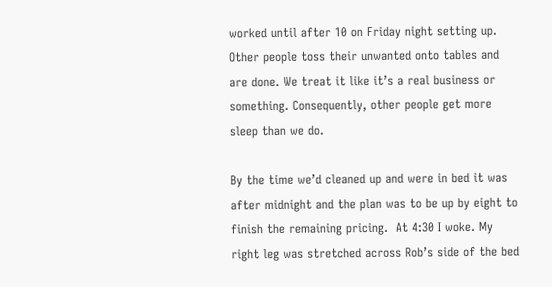worked until after 10 on Friday night setting up. Other people toss their unwanted onto tables and are done. We treat it like it’s a real business or something. Consequently, other people get more sleep than we do.

By the time we’d cleaned up and were in bed it was after midnight and the plan was to be up by eight to finish the remaining pricing.  At 4:30 I woke. My right leg was stretched across Rob’s side of the bed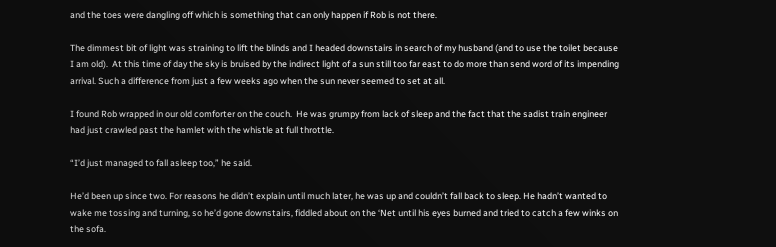and the toes were dangling off which is something that can only happen if Rob is not there.

The dimmest bit of light was straining to lift the blinds and I headed downstairs in search of my husband (and to use the toilet because I am old).  At this time of day the sky is bruised by the indirect light of a sun still too far east to do more than send word of its impending arrival. Such a difference from just a few weeks ago when the sun never seemed to set at all.

I found Rob wrapped in our old comforter on the couch.  He was grumpy from lack of sleep and the fact that the sadist train engineer had just crawled past the hamlet with the whistle at full throttle.

“I’d just managed to fall asleep too,” he said.

He’d been up since two. For reasons he didn’t explain until much later, he was up and couldn’t fall back to sleep. He hadn’t wanted to wake me tossing and turning, so he’d gone downstairs, fiddled about on the ‘Net until his eyes burned and tried to catch a few winks on the sofa.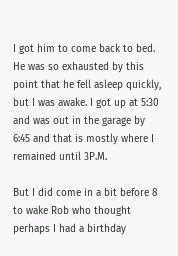I got him to come back to bed. He was so exhausted by this point that he fell asleep quickly, but I was awake. I got up at 5:30 and was out in the garage by 6:45 and that is mostly where I remained until 3P.M.

But I did come in a bit before 8 to wake Rob who thought perhaps I had a birthday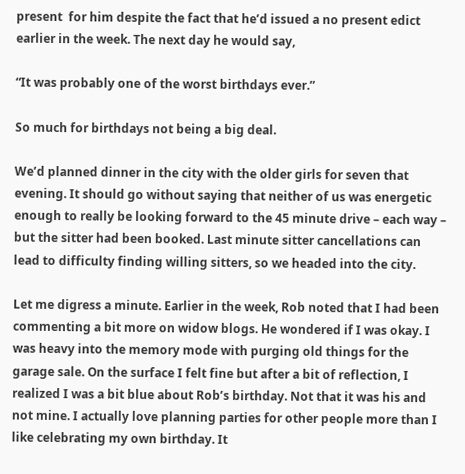present  for him despite the fact that he’d issued a no present edict earlier in the week. The next day he would say,

“It was probably one of the worst birthdays ever.”

So much for birthdays not being a big deal.

We’d planned dinner in the city with the older girls for seven that evening. It should go without saying that neither of us was energetic enough to really be looking forward to the 45 minute drive – each way – but the sitter had been booked. Last minute sitter cancellations can lead to difficulty finding willing sitters, so we headed into the city.

Let me digress a minute. Earlier in the week, Rob noted that I had been commenting a bit more on widow blogs. He wondered if I was okay. I was heavy into the memory mode with purging old things for the garage sale. On the surface I felt fine but after a bit of reflection, I realized I was a bit blue about Rob’s birthday. Not that it was his and not mine. I actually love planning parties for other people more than I like celebrating my own birthday. It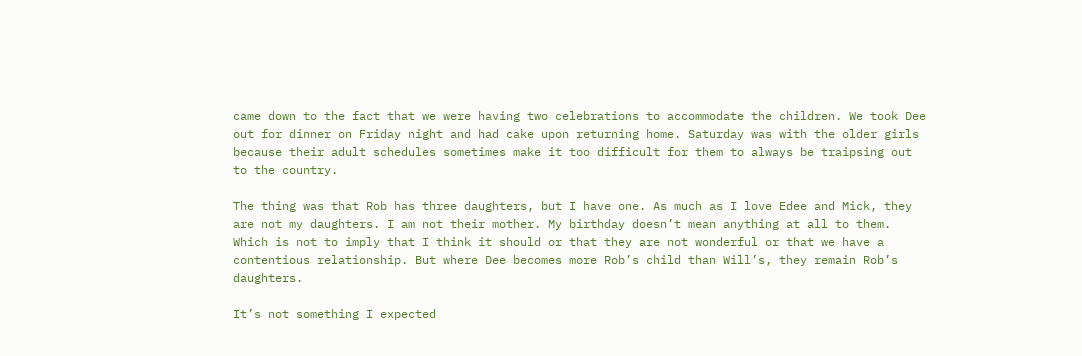came down to the fact that we were having two celebrations to accommodate the children. We took Dee out for dinner on Friday night and had cake upon returning home. Saturday was with the older girls because their adult schedules sometimes make it too difficult for them to always be traipsing out to the country.

The thing was that Rob has three daughters, but I have one. As much as I love Edee and Mick, they are not my daughters. I am not their mother. My birthday doesn’t mean anything at all to them. Which is not to imply that I think it should or that they are not wonderful or that we have a contentious relationship. But where Dee becomes more Rob’s child than Will’s, they remain Rob’s daughters.

It’s not something I expected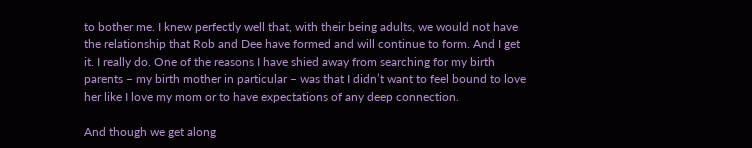to bother me. I knew perfectly well that, with their being adults, we would not have the relationship that Rob and Dee have formed and will continue to form. And I get it. I really do. One of the reasons I have shied away from searching for my birth parents – my birth mother in particular – was that I didn’t want to feel bound to love her like I love my mom or to have expectations of any deep connection.

And though we get along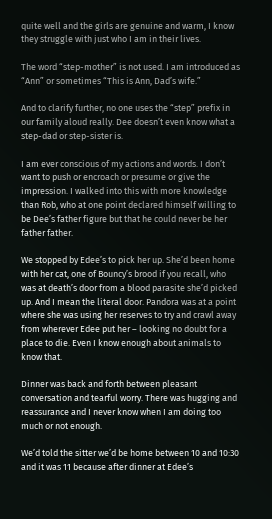quite well and the girls are genuine and warm, I know they struggle with just who I am in their lives.

The word “step-mother” is not used. I am introduced as “Ann” or sometimes “This is Ann, Dad’s wife.”

And to clarify further, no one uses the “step” prefix in our family aloud really. Dee doesn’t even know what a step-dad or step-sister is.

I am ever conscious of my actions and words. I don’t want to push or encroach or presume or give the impression. I walked into this with more knowledge than Rob, who at one point declared himself willing to be Dee’s father figure but that he could never be her father father.

We stopped by Edee’s to pick her up. She’d been home with her cat, one of Bouncy’s brood if you recall, who was at death’s door from a blood parasite she’d picked up. And I mean the literal door. Pandora was at a point where she was using her reserves to try and crawl away from wherever Edee put her – looking no doubt for a place to die. Even I know enough about animals to know that.

Dinner was back and forth between pleasant conversation and tearful worry. There was hugging and reassurance and I never know when I am doing too much or not enough.

We’d told the sitter we’d be home between 10 and 10:30 and it was 11 because after dinner at Edee’s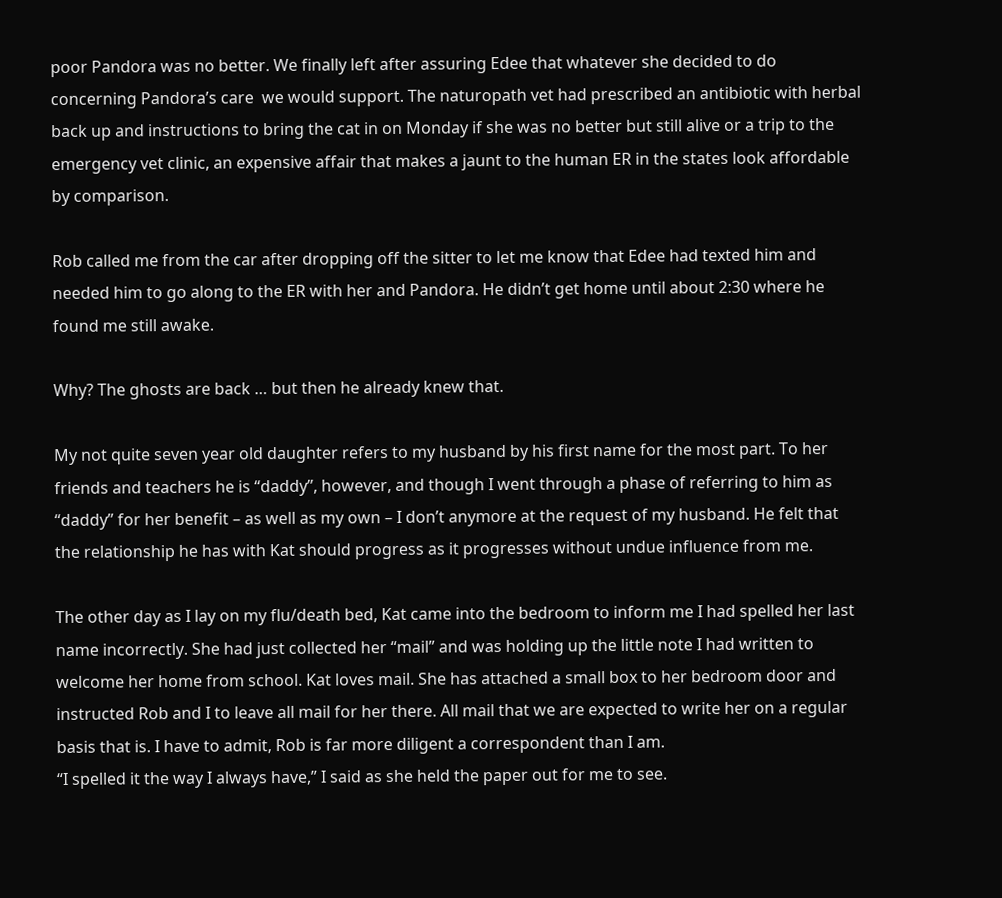poor Pandora was no better. We finally left after assuring Edee that whatever she decided to do concerning Pandora’s care  we would support. The naturopath vet had prescribed an antibiotic with herbal back up and instructions to bring the cat in on Monday if she was no better but still alive or a trip to the emergency vet clinic, an expensive affair that makes a jaunt to the human ER in the states look affordable by comparison.

Rob called me from the car after dropping off the sitter to let me know that Edee had texted him and needed him to go along to the ER with her and Pandora. He didn’t get home until about 2:30 where he found me still awake.

Why? The ghosts are back … but then he already knew that.

My not quite seven year old daughter refers to my husband by his first name for the most part. To her friends and teachers he is “daddy”, however, and though I went through a phase of referring to him as “daddy” for her benefit – as well as my own – I don’t anymore at the request of my husband. He felt that the relationship he has with Kat should progress as it progresses without undue influence from me.

The other day as I lay on my flu/death bed, Kat came into the bedroom to inform me I had spelled her last name incorrectly. She had just collected her “mail” and was holding up the little note I had written to welcome her home from school. Kat loves mail. She has attached a small box to her bedroom door and instructed Rob and I to leave all mail for her there. All mail that we are expected to write her on a regular basis that is. I have to admit, Rob is far more diligent a correspondent than I am.
“I spelled it the way I always have,” I said as she held the paper out for me to see.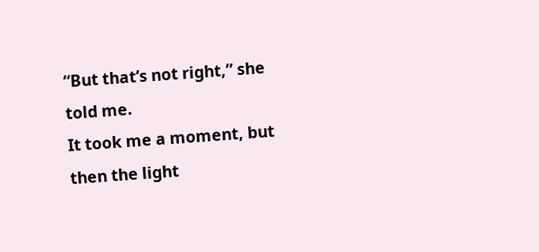“But that’s not right,” she told me.
It took me a moment, but then the light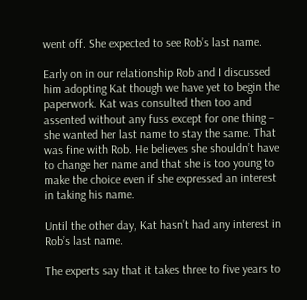went off. She expected to see Rob’s last name.

Early on in our relationship Rob and I discussed him adopting Kat though we have yet to begin the paperwork. Kat was consulted then too and assented without any fuss except for one thing – she wanted her last name to stay the same. That was fine with Rob. He believes she shouldn’t have to change her name and that she is too young to make the choice even if she expressed an interest in taking his name.

Until the other day, Kat hasn’t had any interest in Rob’s last name.

The experts say that it takes three to five years to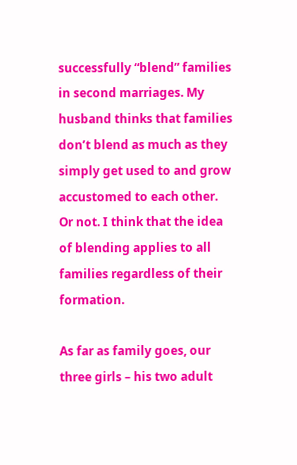successfully “blend” families in second marriages. My husband thinks that families don’t blend as much as they simply get used to and grow accustomed to each other. Or not. I think that the idea of blending applies to all families regardless of their formation.

As far as family goes, our three girls – his two adult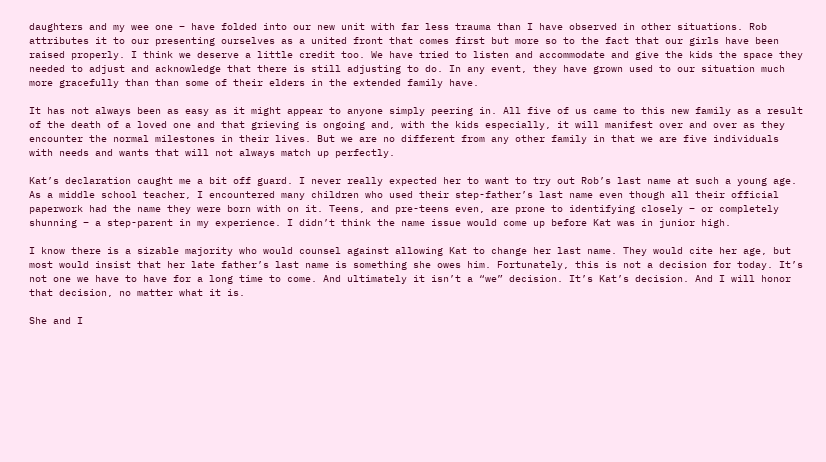daughters and my wee one – have folded into our new unit with far less trauma than I have observed in other situations. Rob attributes it to our presenting ourselves as a united front that comes first but more so to the fact that our girls have been raised properly. I think we deserve a little credit too. We have tried to listen and accommodate and give the kids the space they needed to adjust and acknowledge that there is still adjusting to do. In any event, they have grown used to our situation much more gracefully than than some of their elders in the extended family have.

It has not always been as easy as it might appear to anyone simply peering in. All five of us came to this new family as a result of the death of a loved one and that grieving is ongoing and, with the kids especially, it will manifest over and over as they encounter the normal milestones in their lives. But we are no different from any other family in that we are five individuals with needs and wants that will not always match up perfectly.

Kat’s declaration caught me a bit off guard. I never really expected her to want to try out Rob’s last name at such a young age. As a middle school teacher, I encountered many children who used their step-father’s last name even though all their official paperwork had the name they were born with on it. Teens, and pre-teens even, are prone to identifying closely – or completely shunning – a step-parent in my experience. I didn’t think the name issue would come up before Kat was in junior high.

I know there is a sizable majority who would counsel against allowing Kat to change her last name. They would cite her age, but most would insist that her late father’s last name is something she owes him. Fortunately, this is not a decision for today. It’s not one we have to have for a long time to come. And ultimately it isn’t a “we” decision. It’s Kat’s decision. And I will honor that decision, no matter what it is.

She and I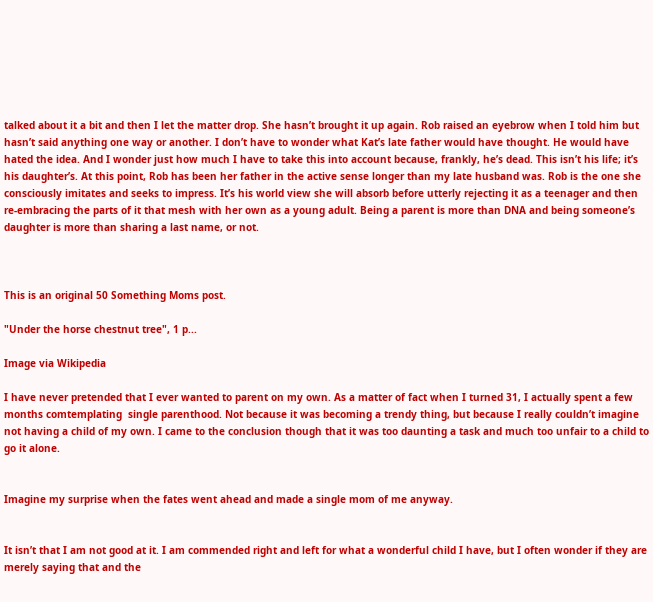talked about it a bit and then I let the matter drop. She hasn’t brought it up again. Rob raised an eyebrow when I told him but hasn’t said anything one way or another. I don’t have to wonder what Kat’s late father would have thought. He would have hated the idea. And I wonder just how much I have to take this into account because, frankly, he’s dead. This isn’t his life; it’s his daughter’s. At this point, Rob has been her father in the active sense longer than my late husband was. Rob is the one she consciously imitates and seeks to impress. It’s his world view she will absorb before utterly rejecting it as a teenager and then re-embracing the parts of it that mesh with her own as a young adult. Being a parent is more than DNA and being someone’s daughter is more than sharing a last name, or not.



This is an original 50 Something Moms post.

"Under the horse chestnut tree", 1 p...

Image via Wikipedia

I have never pretended that I ever wanted to parent on my own. As a matter of fact when I turned 31, I actually spent a few months comtemplating  single parenthood. Not because it was becoming a trendy thing, but because I really couldn’t imagine not having a child of my own. I came to the conclusion though that it was too daunting a task and much too unfair to a child to go it alone.


Imagine my surprise when the fates went ahead and made a single mom of me anyway.


It isn’t that I am not good at it. I am commended right and left for what a wonderful child I have, but I often wonder if they are merely saying that and the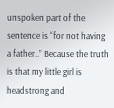unspoken part of the sentence is “for not having a father..” Because the truth is that my little girl is headstrong and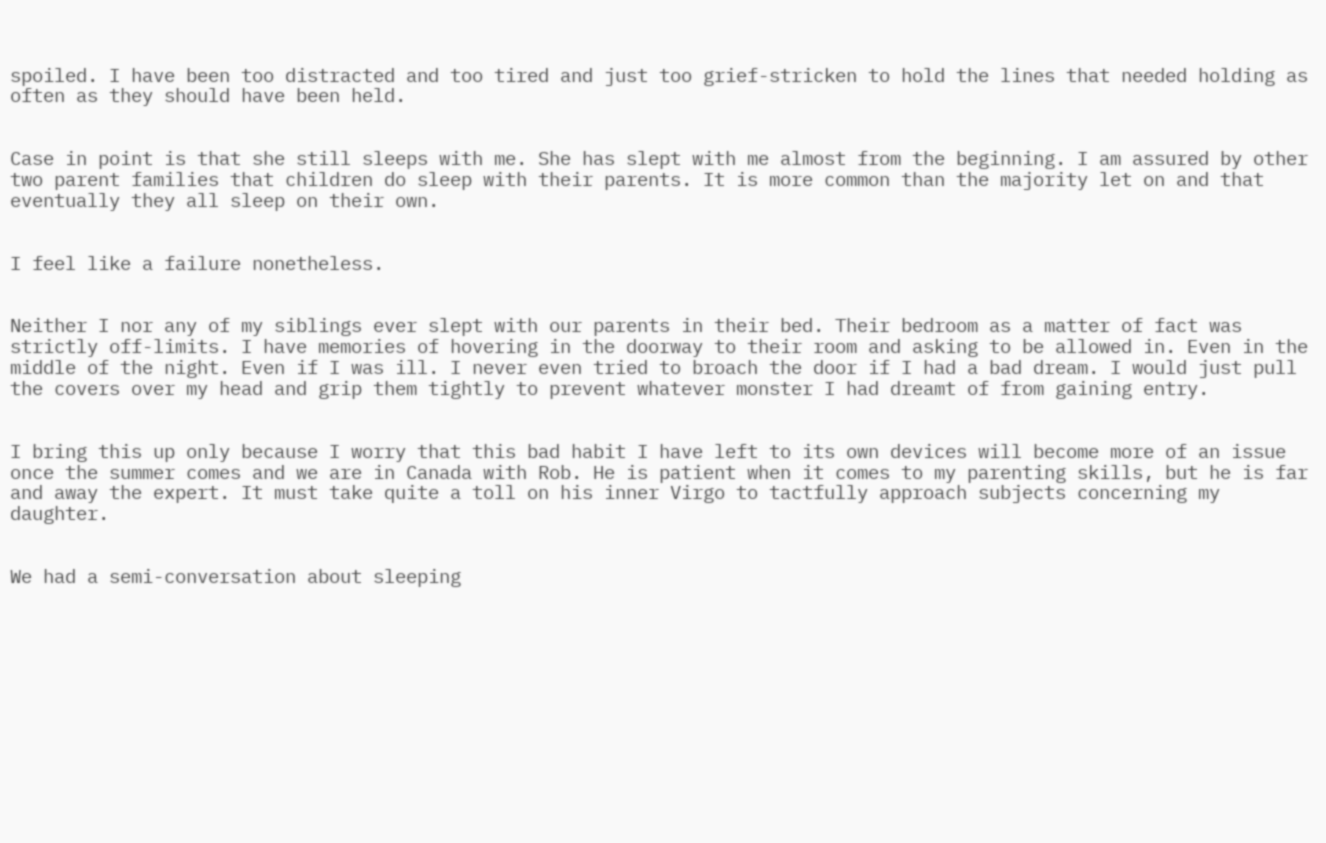spoiled. I have been too distracted and too tired and just too grief-stricken to hold the lines that needed holding as often as they should have been held.


Case in point is that she still sleeps with me. She has slept with me almost from the beginning. I am assured by other two parent families that children do sleep with their parents. It is more common than the majority let on and that eventually they all sleep on their own.


I feel like a failure nonetheless.


Neither I nor any of my siblings ever slept with our parents in their bed. Their bedroom as a matter of fact was strictly off-limits. I have memories of hovering in the doorway to their room and asking to be allowed in. Even in the middle of the night. Even if I was ill. I never even tried to broach the door if I had a bad dream. I would just pull the covers over my head and grip them tightly to prevent whatever monster I had dreamt of from gaining entry.


I bring this up only because I worry that this bad habit I have left to its own devices will become more of an issue once the summer comes and we are in Canada with Rob. He is patient when it comes to my parenting skills, but he is far and away the expert. It must take quite a toll on his inner Virgo to tactfully approach subjects concerning my daughter.


We had a semi-conversation about sleeping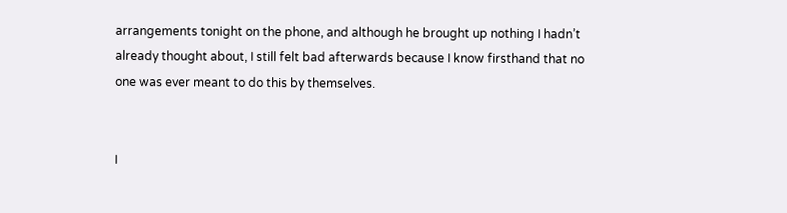arrangements tonight on the phone, and although he brought up nothing I hadn’t already thought about, I still felt bad afterwards because I know firsthand that no one was ever meant to do this by themselves.


I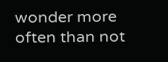wonder more often than not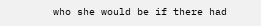who she would be if there had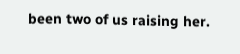been two of us raising her.